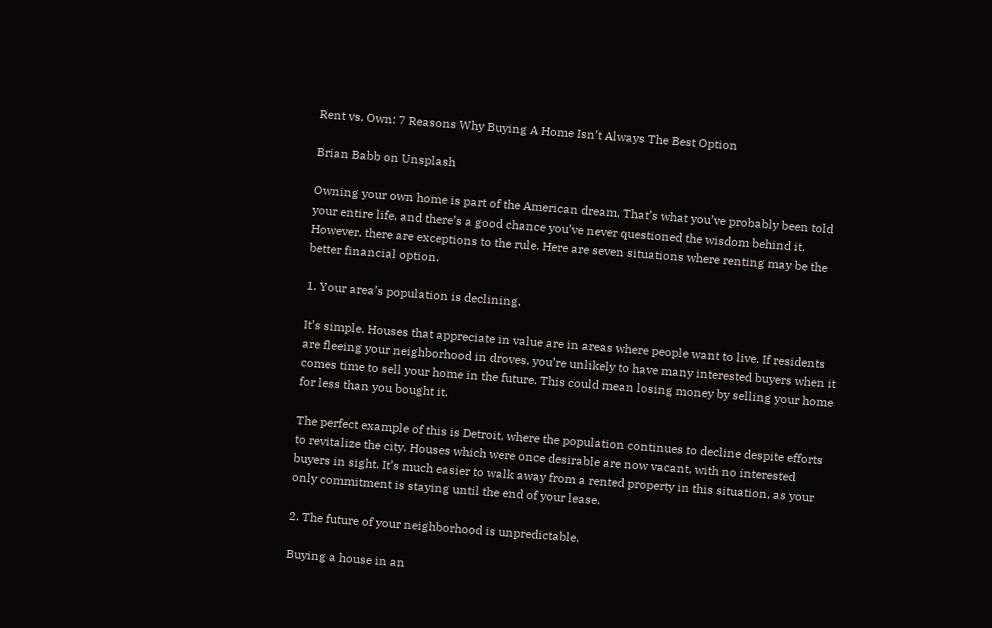Rent vs. Own: 7 Reasons Why Buying A Home Isn’t Always The Best Option

Brian Babb on Unsplash

Owning your own home is part of the American dream. That’s what you’ve probably been told your entire life, and there’s a good chance you’ve never questioned the wisdom behind it. However, there are exceptions to the rule. Here are seven situations where renting may be the better financial option.

1. Your area’s population is declining.

It’s simple. Houses that appreciate in value are in areas where people want to live. If residents are fleeing your neighborhood in droves, you’re unlikely to have many interested buyers when it comes time to sell your home in the future. This could mean losing money by selling your home for less than you bought it.

The perfect example of this is Detroit, where the population continues to decline despite efforts to revitalize the city. Houses which were once desirable are now vacant, with no interested buyers in sight. It’s much easier to walk away from a rented property in this situation, as your only commitment is staying until the end of your lease.

2. The future of your neighborhood is unpredictable.

Buying a house in an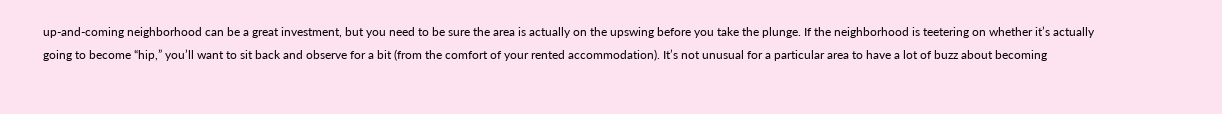up-and-coming neighborhood can be a great investment, but you need to be sure the area is actually on the upswing before you take the plunge. If the neighborhood is teetering on whether it’s actually going to become “hip,” you’ll want to sit back and observe for a bit (from the comfort of your rented accommodation). It’s not unusual for a particular area to have a lot of buzz about becoming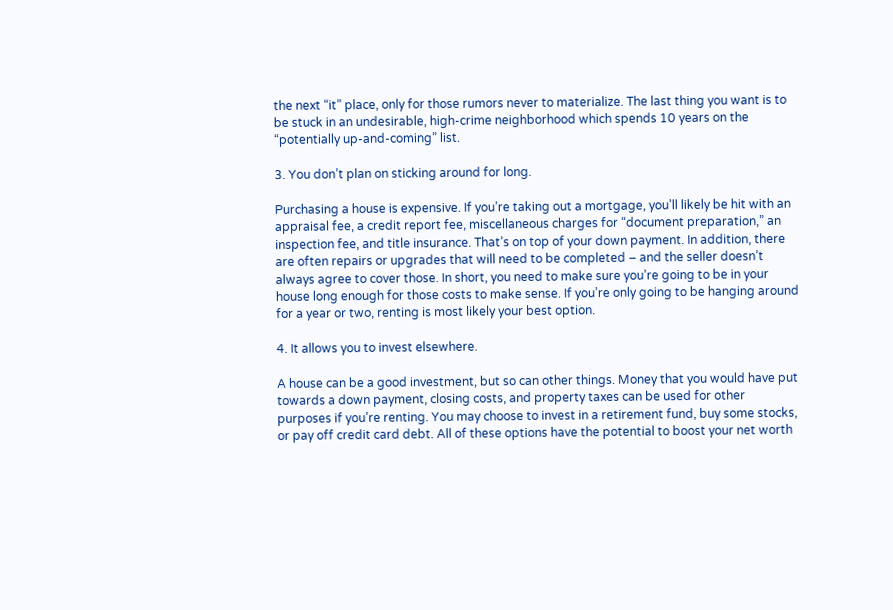the next “it” place, only for those rumors never to materialize. The last thing you want is to be stuck in an undesirable, high-crime neighborhood which spends 10 years on the “potentially up-and-coming” list.

3. You don’t plan on sticking around for long.

Purchasing a house is expensive. If you’re taking out a mortgage, you’ll likely be hit with an appraisal fee, a credit report fee, miscellaneous charges for “document preparation,” an inspection fee, and title insurance. That’s on top of your down payment. In addition, there are often repairs or upgrades that will need to be completed – and the seller doesn’t always agree to cover those. In short, you need to make sure you’re going to be in your house long enough for those costs to make sense. If you’re only going to be hanging around for a year or two, renting is most likely your best option.

4. It allows you to invest elsewhere.

A house can be a good investment, but so can other things. Money that you would have put towards a down payment, closing costs, and property taxes can be used for other purposes if you’re renting. You may choose to invest in a retirement fund, buy some stocks, or pay off credit card debt. All of these options have the potential to boost your net worth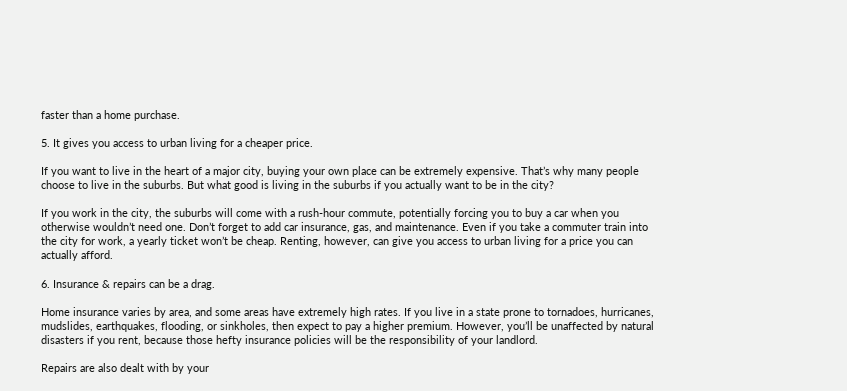faster than a home purchase.

5. It gives you access to urban living for a cheaper price.

If you want to live in the heart of a major city, buying your own place can be extremely expensive. That’s why many people choose to live in the suburbs. But what good is living in the suburbs if you actually want to be in the city?

If you work in the city, the suburbs will come with a rush-hour commute, potentially forcing you to buy a car when you otherwise wouldn’t need one. Don’t forget to add car insurance, gas, and maintenance. Even if you take a commuter train into the city for work, a yearly ticket won’t be cheap. Renting, however, can give you access to urban living for a price you can actually afford.

6. Insurance & repairs can be a drag.

Home insurance varies by area, and some areas have extremely high rates. If you live in a state prone to tornadoes, hurricanes, mudslides, earthquakes, flooding, or sinkholes, then expect to pay a higher premium. However, you’ll be unaffected by natural disasters if you rent, because those hefty insurance policies will be the responsibility of your landlord.

Repairs are also dealt with by your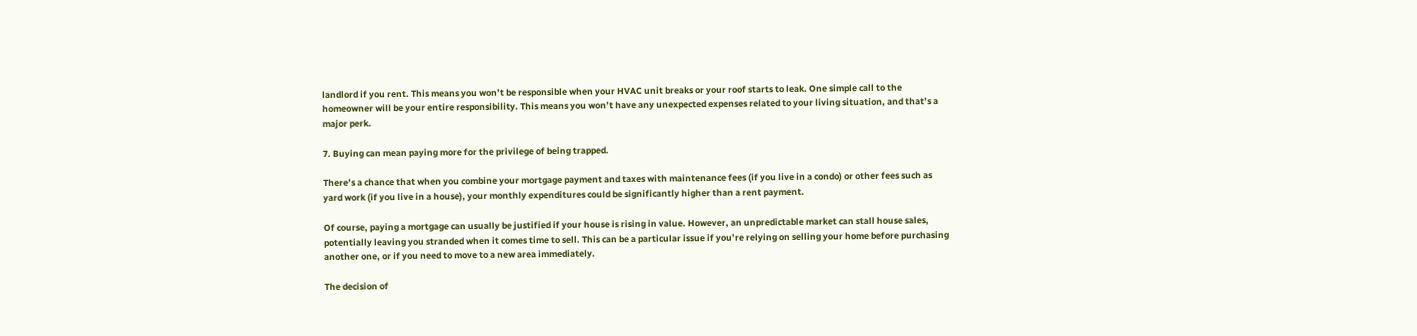landlord if you rent. This means you won’t be responsible when your HVAC unit breaks or your roof starts to leak. One simple call to the homeowner will be your entire responsibility. This means you won’t have any unexpected expenses related to your living situation, and that’s a major perk.

7. Buying can mean paying more for the privilege of being trapped.

There’s a chance that when you combine your mortgage payment and taxes with maintenance fees (if you live in a condo) or other fees such as yard work (if you live in a house), your monthly expenditures could be significantly higher than a rent payment.

Of course, paying a mortgage can usually be justified if your house is rising in value. However, an unpredictable market can stall house sales, potentially leaving you stranded when it comes time to sell. This can be a particular issue if you’re relying on selling your home before purchasing another one, or if you need to move to a new area immediately.

The decision of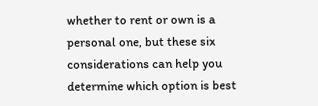whether to rent or own is a personal one, but these six considerations can help you determine which option is best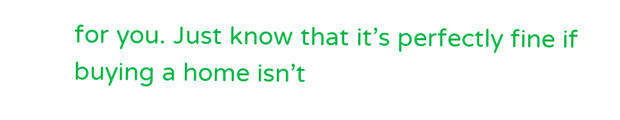for you. Just know that it’s perfectly fine if buying a home isn’t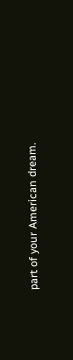part of your American dream.